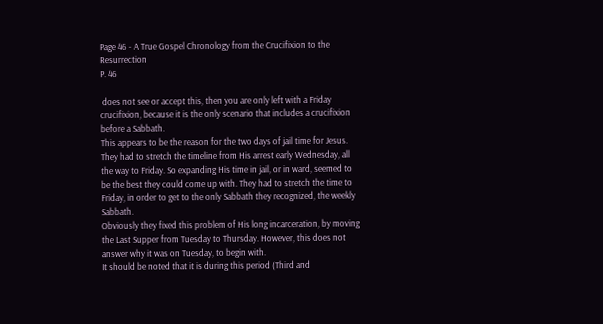Page 46 - A True Gospel Chronology from the Crucifixion to the Resurrection
P. 46

 does not see or accept this, then you are only left with a Friday crucifixion, because it is the only scenario that includes a crucifixion before a Sabbath.
This appears to be the reason for the two days of jail time for Jesus. They had to stretch the timeline from His arrest early Wednesday, all the way to Friday. So expanding His time in jail, or in ward, seemed to be the best they could come up with. They had to stretch the time to Friday, in order to get to the only Sabbath they recognized, the weekly Sabbath.
Obviously they fixed this problem of His long incarceration, by moving the Last Supper from Tuesday to Thursday. However, this does not answer why it was on Tuesday, to begin with.
It should be noted that it is during this period (Third and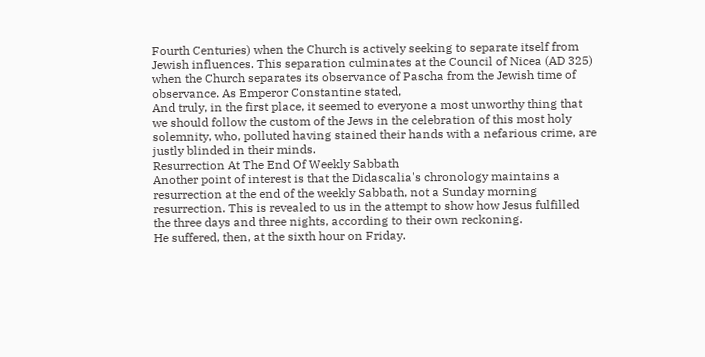Fourth Centuries) when the Church is actively seeking to separate itself from Jewish influences. This separation culminates at the Council of Nicea (AD 325) when the Church separates its observance of Pascha from the Jewish time of observance. As Emperor Constantine stated,
And truly, in the first place, it seemed to everyone a most unworthy thing that we should follow the custom of the Jews in the celebration of this most holy solemnity, who, polluted having stained their hands with a nefarious crime, are justly blinded in their minds.
Resurrection At The End Of Weekly Sabbath
Another point of interest is that the Didascalia's chronology maintains a resurrection at the end of the weekly Sabbath, not a Sunday morning resurrection. This is revealed to us in the attempt to show how Jesus fulfilled the three days and three nights, according to their own reckoning.
He suffered, then, at the sixth hour on Friday.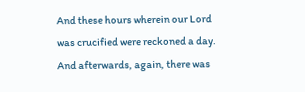And these hours wherein our Lord was crucified were reckoned a day.
And afterwards, again, there was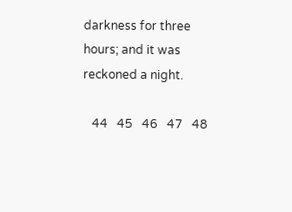darkness for three hours; and it was reckoned a night.

   44   45   46   47   48